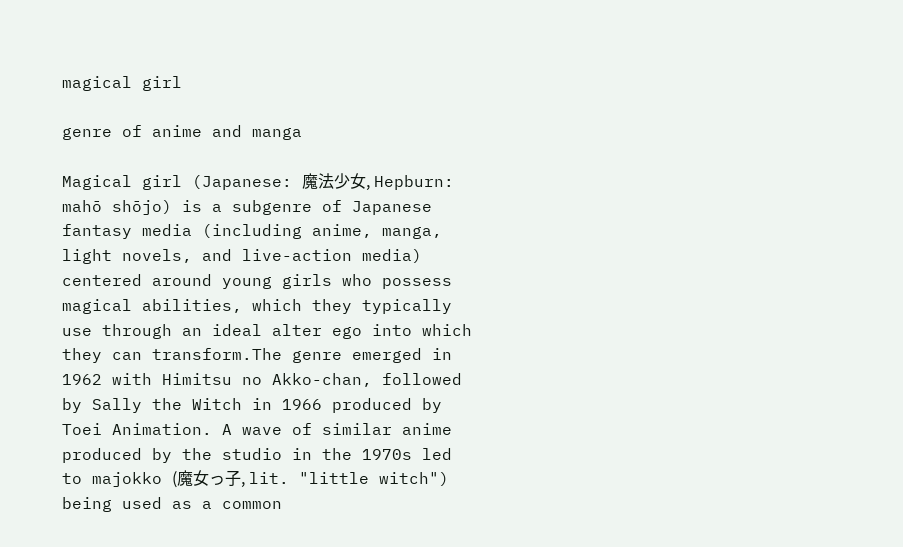magical girl

genre of anime and manga

Magical girl (Japanese: 魔法少女, Hepburn: mahō shōjo) is a subgenre of Japanese fantasy media (including anime, manga, light novels, and live-action media) centered around young girls who possess magical abilities, which they typically use through an ideal alter ego into which they can transform.The genre emerged in 1962 with Himitsu no Akko-chan, followed by Sally the Witch in 1966 produced by Toei Animation. A wave of similar anime produced by the studio in the 1970s led to majokko (魔女っ子, lit. "little witch") being used as a common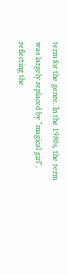term for the genre. In the 1980s, the term was largely replaced by "magical girl", reflecting the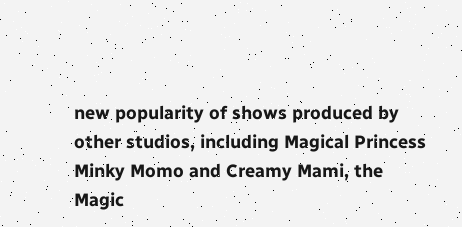new popularity of shows produced by other studios, including Magical Princess Minky Momo and Creamy Mami, the Magic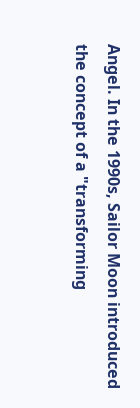Angel. In the 1990s, Sailor Moon introduced the concept of a "transforming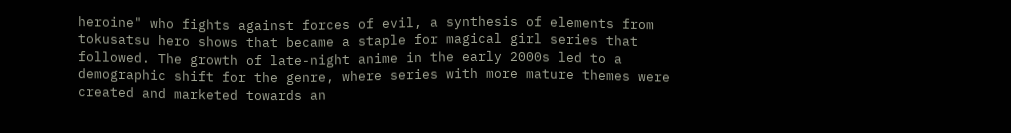heroine" who fights against forces of evil, a synthesis of elements from tokusatsu hero shows that became a staple for magical girl series that followed. The growth of late-night anime in the early 2000s led to a demographic shift for the genre, where series with more mature themes were created and marketed towards an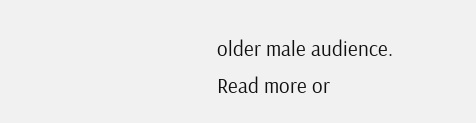older male audience.
Read more or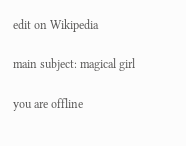edit on Wikipedia

main subject: magical girl

you are offline